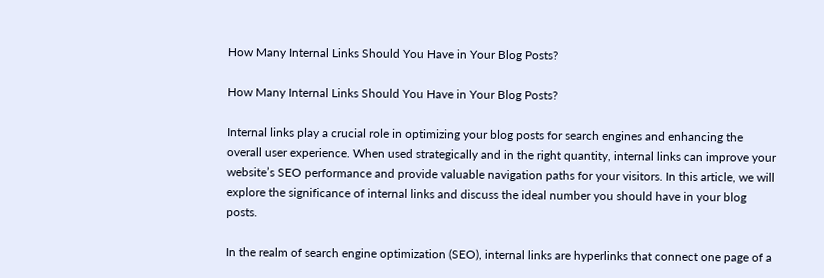How Many Internal Links Should You Have in Your Blog Posts?

How Many Internal Links Should You Have in Your Blog Posts?

Internal links play a crucial role in optimizing your blog posts for search engines and enhancing the overall user experience. When used strategically and in the right quantity, internal links can improve your website’s SEO performance and provide valuable navigation paths for your visitors. In this article, we will explore the significance of internal links and discuss the ideal number you should have in your blog posts.

In the realm of search engine optimization (SEO), internal links are hyperlinks that connect one page of a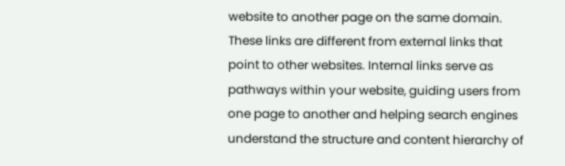website to another page on the same domain. These links are different from external links that point to other websites. Internal links serve as pathways within your website, guiding users from one page to another and helping search engines understand the structure and content hierarchy of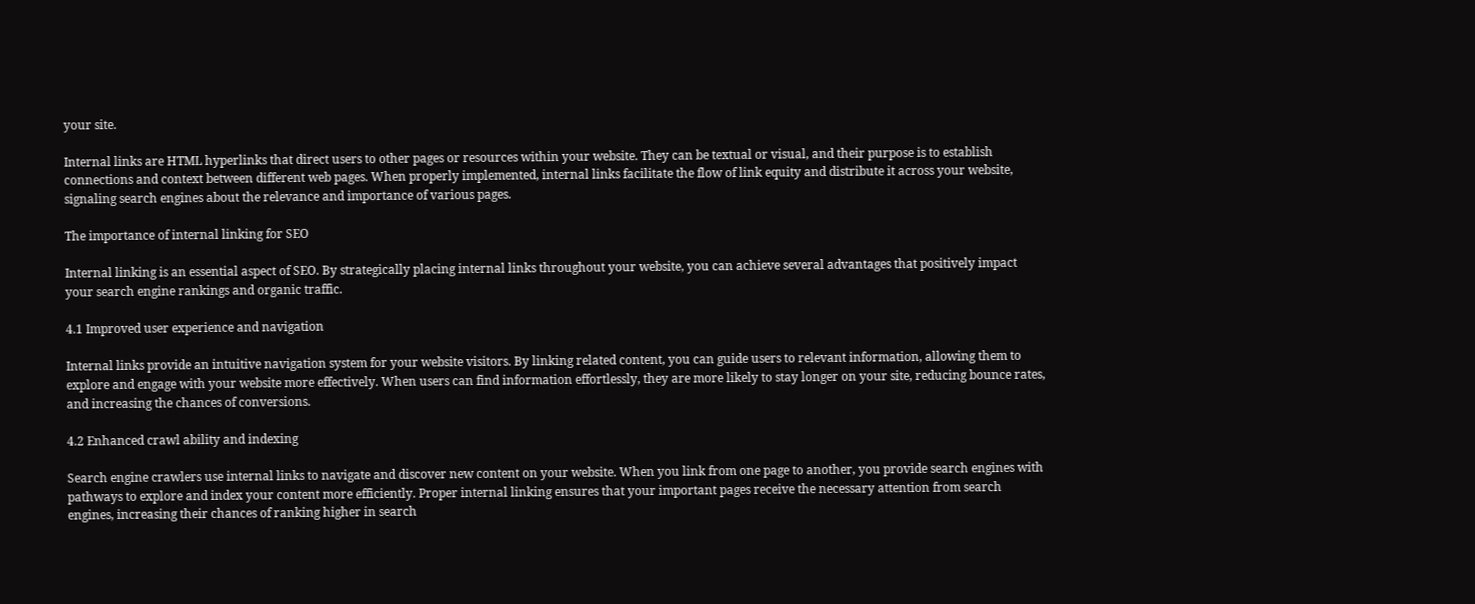your site.

Internal links are HTML hyperlinks that direct users to other pages or resources within your website. They can be textual or visual, and their purpose is to establish connections and context between different web pages. When properly implemented, internal links facilitate the flow of link equity and distribute it across your website, signaling search engines about the relevance and importance of various pages.

The importance of internal linking for SEO

Internal linking is an essential aspect of SEO. By strategically placing internal links throughout your website, you can achieve several advantages that positively impact your search engine rankings and organic traffic.

4.1 Improved user experience and navigation

Internal links provide an intuitive navigation system for your website visitors. By linking related content, you can guide users to relevant information, allowing them to explore and engage with your website more effectively. When users can find information effortlessly, they are more likely to stay longer on your site, reducing bounce rates, and increasing the chances of conversions.

4.2 Enhanced crawl ability and indexing

Search engine crawlers use internal links to navigate and discover new content on your website. When you link from one page to another, you provide search engines with pathways to explore and index your content more efficiently. Proper internal linking ensures that your important pages receive the necessary attention from search engines, increasing their chances of ranking higher in search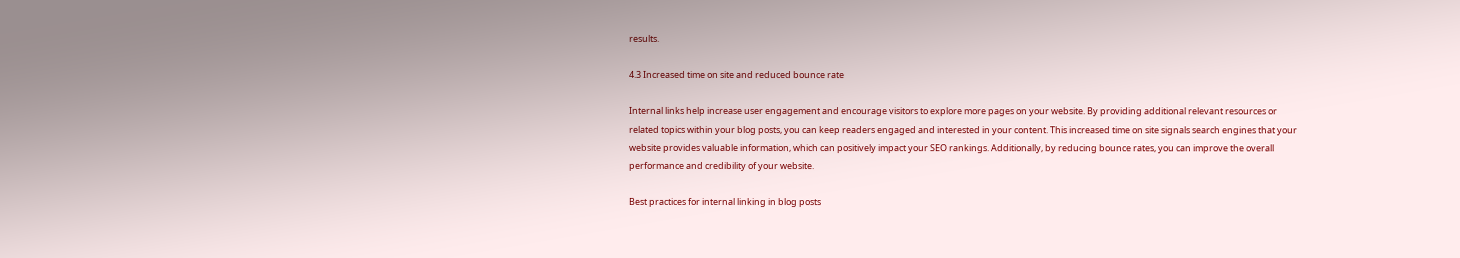results.

4.3 Increased time on site and reduced bounce rate

Internal links help increase user engagement and encourage visitors to explore more pages on your website. By providing additional relevant resources or related topics within your blog posts, you can keep readers engaged and interested in your content. This increased time on site signals search engines that your website provides valuable information, which can positively impact your SEO rankings. Additionally, by reducing bounce rates, you can improve the overall performance and credibility of your website.

Best practices for internal linking in blog posts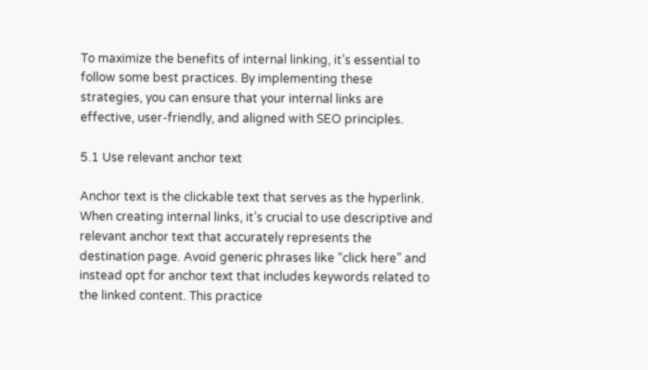To maximize the benefits of internal linking, it’s essential to follow some best practices. By implementing these strategies, you can ensure that your internal links are effective, user-friendly, and aligned with SEO principles.

5.1 Use relevant anchor text

Anchor text is the clickable text that serves as the hyperlink. When creating internal links, it’s crucial to use descriptive and relevant anchor text that accurately represents the destination page. Avoid generic phrases like “click here” and instead opt for anchor text that includes keywords related to the linked content. This practice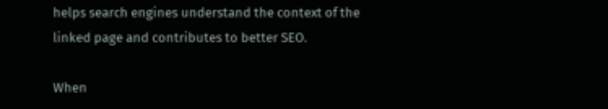helps search engines understand the context of the linked page and contributes to better SEO.

When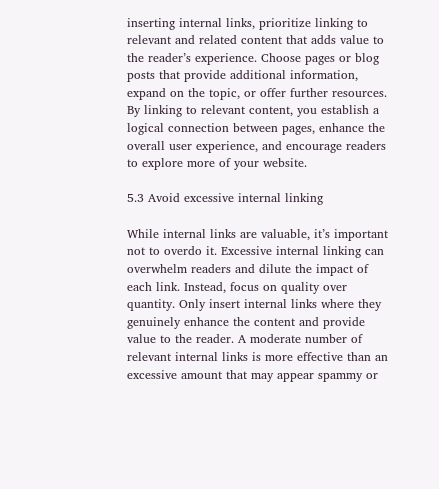inserting internal links, prioritize linking to relevant and related content that adds value to the reader’s experience. Choose pages or blog posts that provide additional information, expand on the topic, or offer further resources. By linking to relevant content, you establish a logical connection between pages, enhance the overall user experience, and encourage readers to explore more of your website.

5.3 Avoid excessive internal linking

While internal links are valuable, it’s important not to overdo it. Excessive internal linking can overwhelm readers and dilute the impact of each link. Instead, focus on quality over quantity. Only insert internal links where they genuinely enhance the content and provide value to the reader. A moderate number of relevant internal links is more effective than an excessive amount that may appear spammy or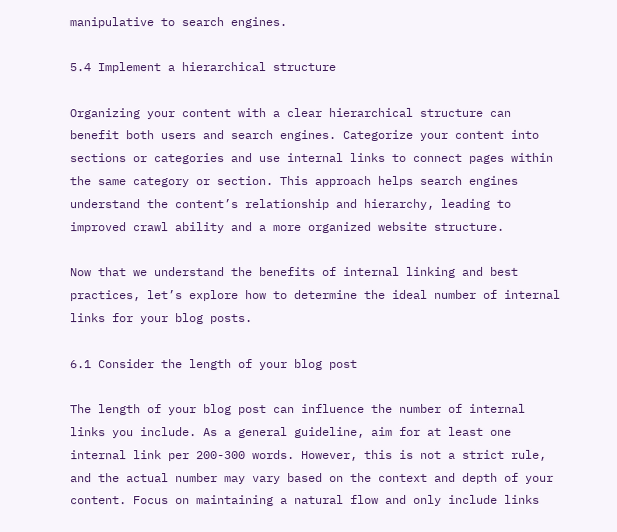manipulative to search engines.

5.4 Implement a hierarchical structure

Organizing your content with a clear hierarchical structure can benefit both users and search engines. Categorize your content into sections or categories and use internal links to connect pages within the same category or section. This approach helps search engines understand the content’s relationship and hierarchy, leading to improved crawl ability and a more organized website structure.

Now that we understand the benefits of internal linking and best practices, let’s explore how to determine the ideal number of internal links for your blog posts.

6.1 Consider the length of your blog post

The length of your blog post can influence the number of internal links you include. As a general guideline, aim for at least one internal link per 200-300 words. However, this is not a strict rule, and the actual number may vary based on the context and depth of your content. Focus on maintaining a natural flow and only include links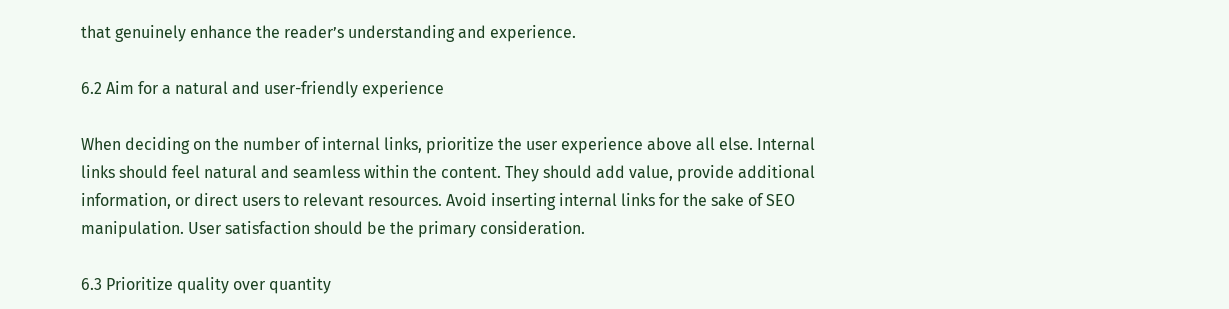that genuinely enhance the reader’s understanding and experience.

6.2 Aim for a natural and user-friendly experience

When deciding on the number of internal links, prioritize the user experience above all else. Internal links should feel natural and seamless within the content. They should add value, provide additional information, or direct users to relevant resources. Avoid inserting internal links for the sake of SEO manipulation. User satisfaction should be the primary consideration.

6.3 Prioritize quality over quantity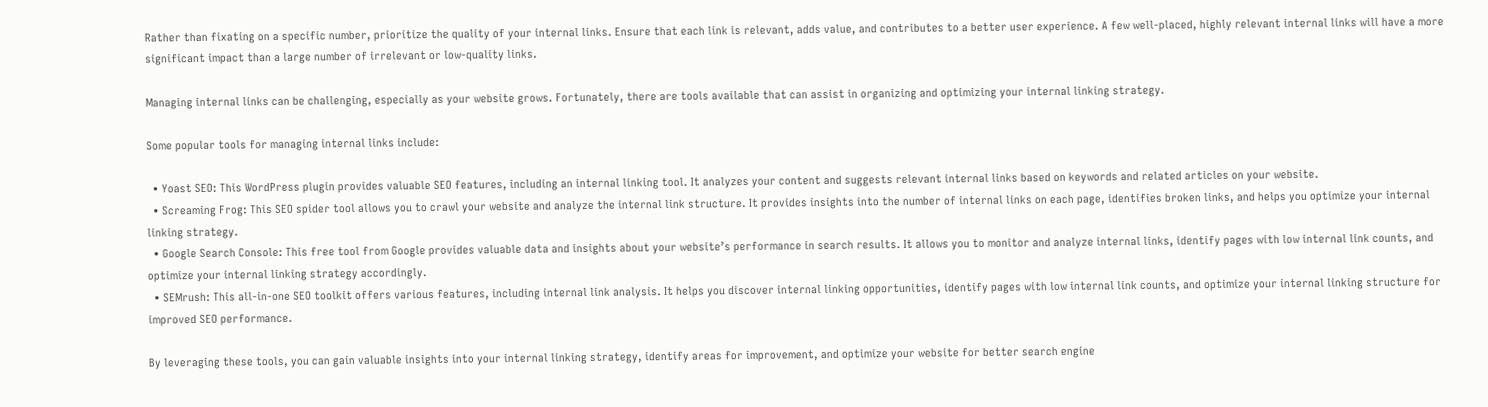Rather than fixating on a specific number, prioritize the quality of your internal links. Ensure that each link is relevant, adds value, and contributes to a better user experience. A few well-placed, highly relevant internal links will have a more significant impact than a large number of irrelevant or low-quality links.

Managing internal links can be challenging, especially as your website grows. Fortunately, there are tools available that can assist in organizing and optimizing your internal linking strategy.

Some popular tools for managing internal links include:

  • Yoast SEO: This WordPress plugin provides valuable SEO features, including an internal linking tool. It analyzes your content and suggests relevant internal links based on keywords and related articles on your website.
  • Screaming Frog: This SEO spider tool allows you to crawl your website and analyze the internal link structure. It provides insights into the number of internal links on each page, identifies broken links, and helps you optimize your internal linking strategy.
  • Google Search Console: This free tool from Google provides valuable data and insights about your website’s performance in search results. It allows you to monitor and analyze internal links, identify pages with low internal link counts, and optimize your internal linking strategy accordingly.
  • SEMrush: This all-in-one SEO toolkit offers various features, including internal link analysis. It helps you discover internal linking opportunities, identify pages with low internal link counts, and optimize your internal linking structure for improved SEO performance.

By leveraging these tools, you can gain valuable insights into your internal linking strategy, identify areas for improvement, and optimize your website for better search engine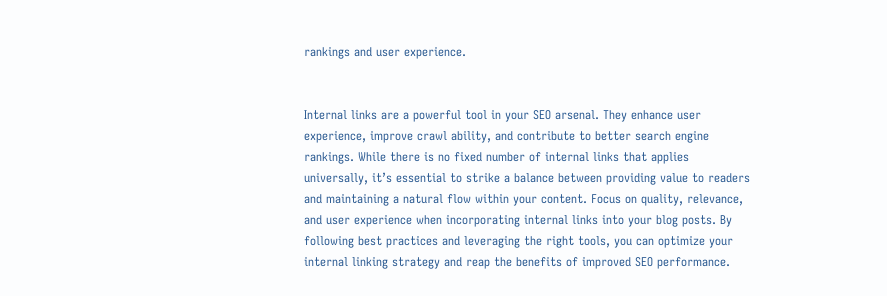rankings and user experience.


Internal links are a powerful tool in your SEO arsenal. They enhance user experience, improve crawl ability, and contribute to better search engine rankings. While there is no fixed number of internal links that applies universally, it’s essential to strike a balance between providing value to readers and maintaining a natural flow within your content. Focus on quality, relevance, and user experience when incorporating internal links into your blog posts. By following best practices and leveraging the right tools, you can optimize your internal linking strategy and reap the benefits of improved SEO performance.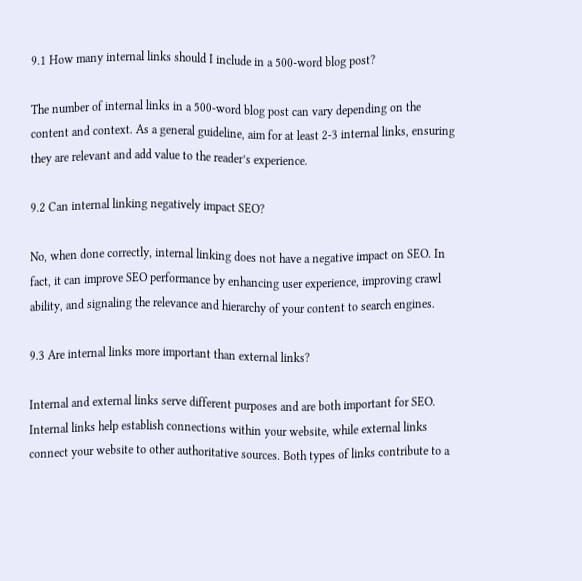9.1 How many internal links should I include in a 500-word blog post?

The number of internal links in a 500-word blog post can vary depending on the content and context. As a general guideline, aim for at least 2-3 internal links, ensuring they are relevant and add value to the reader’s experience.

9.2 Can internal linking negatively impact SEO?

No, when done correctly, internal linking does not have a negative impact on SEO. In fact, it can improve SEO performance by enhancing user experience, improving crawl ability, and signaling the relevance and hierarchy of your content to search engines.

9.3 Are internal links more important than external links?

Internal and external links serve different purposes and are both important for SEO. Internal links help establish connections within your website, while external links connect your website to other authoritative sources. Both types of links contribute to a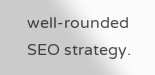well-rounded SEO strategy.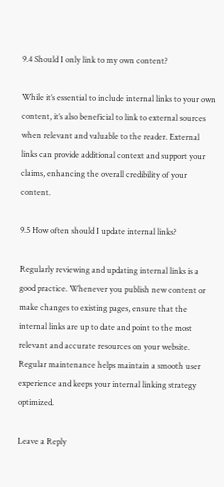9.4 Should I only link to my own content?

While it’s essential to include internal links to your own content, it’s also beneficial to link to external sources when relevant and valuable to the reader. External links can provide additional context and support your claims, enhancing the overall credibility of your content.

9.5 How often should I update internal links?

Regularly reviewing and updating internal links is a good practice. Whenever you publish new content or make changes to existing pages, ensure that the internal links are up to date and point to the most relevant and accurate resources on your website. Regular maintenance helps maintain a smooth user experience and keeps your internal linking strategy optimized.

Leave a Reply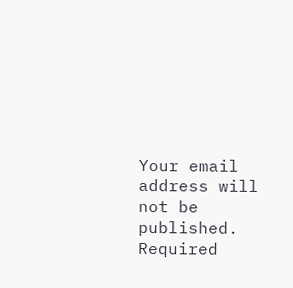Your email address will not be published. Required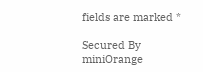fields are marked *

Secured By miniOrange